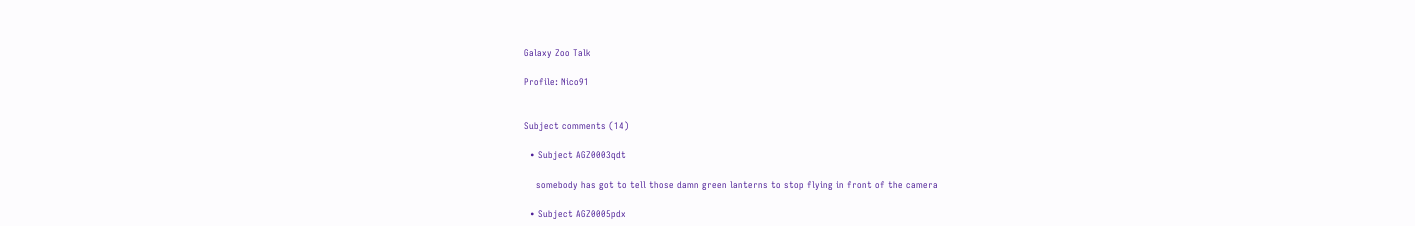Galaxy Zoo Talk

Profile: Nico91


Subject comments (14)

  • Subject AGZ0003qdt

    somebody has got to tell those damn green lanterns to stop flying in front of the camera

  • Subject AGZ0005pdx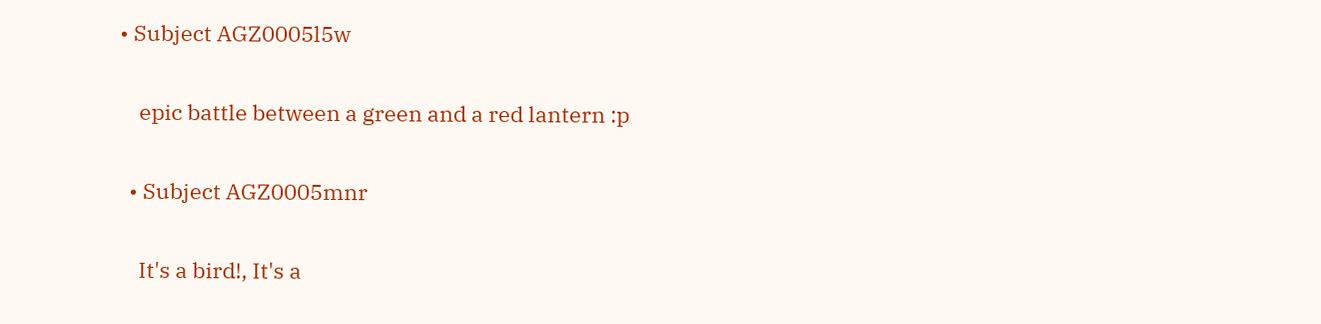• Subject AGZ0005l5w

    epic battle between a green and a red lantern :p

  • Subject AGZ0005mnr

    It's a bird!, It's a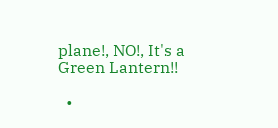plane!, NO!, It's a Green Lantern!!

  •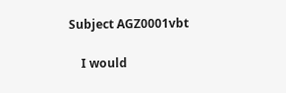Subject AGZ0001vbt

    I would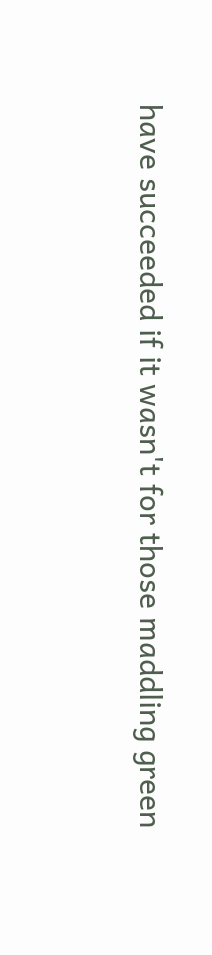have succeeded if it wasn't for those maddling green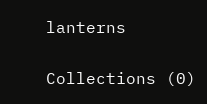lanterns

Collections (0)